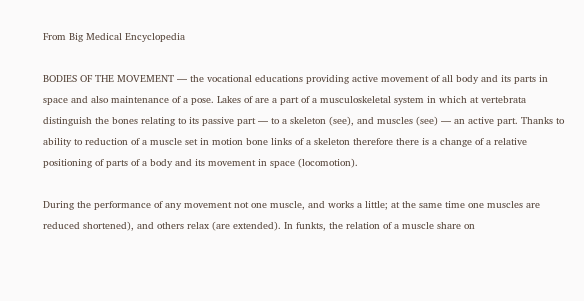From Big Medical Encyclopedia

BODIES OF THE MOVEMENT — the vocational educations providing active movement of all body and its parts in space and also maintenance of a pose. Lakes of are a part of a musculoskeletal system in which at vertebrata distinguish the bones relating to its passive part — to a skeleton (see), and muscles (see) — an active part. Thanks to ability to reduction of a muscle set in motion bone links of a skeleton therefore there is a change of a relative positioning of parts of a body and its movement in space (locomotion).

During the performance of any movement not one muscle, and works a little; at the same time one muscles are reduced shortened), and others relax (are extended). In funkts, the relation of a muscle share on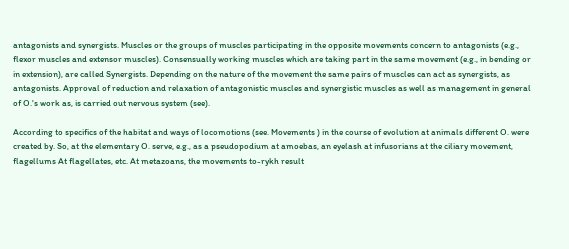antagonists and synergists. Muscles or the groups of muscles participating in the opposite movements concern to antagonists (e.g., flexor muscles and extensor muscles). Consensually working muscles which are taking part in the same movement (e.g., in bending or in extension), are called Synergists. Depending on the nature of the movement the same pairs of muscles can act as synergists, as antagonists. Approval of reduction and relaxation of antagonistic muscles and synergistic muscles as well as management in general of O.'s work as, is carried out nervous system (see).

According to specifics of the habitat and ways of locomotions (see. Movements ) in the course of evolution at animals different O. were created by. So, at the elementary O. serve, e.g., as a pseudopodium at amoebas, an eyelash at infusorians at the ciliary movement, flagellums At flagellates, etc. At metazoans, the movements to-rykh result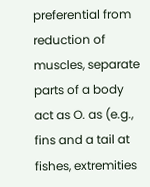preferential from reduction of muscles, separate parts of a body act as O. as (e.g., fins and a tail at fishes, extremities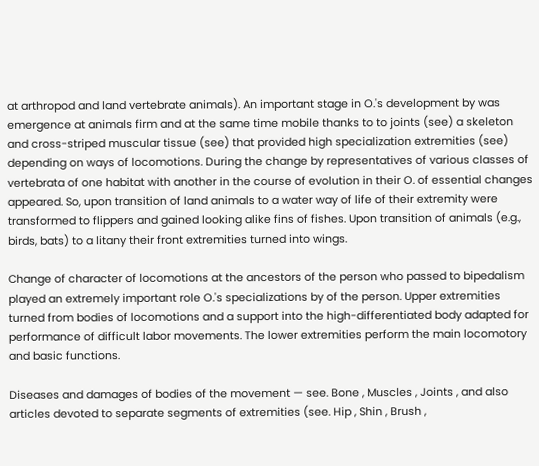at arthropod and land vertebrate animals). An important stage in O.'s development by was emergence at animals firm and at the same time mobile thanks to to joints (see) a skeleton and cross-striped muscular tissue (see) that provided high specialization extremities (see) depending on ways of locomotions. During the change by representatives of various classes of vertebrata of one habitat with another in the course of evolution in their O. of essential changes appeared. So, upon transition of land animals to a water way of life of their extremity were transformed to flippers and gained looking alike fins of fishes. Upon transition of animals (e.g., birds, bats) to a litany their front extremities turned into wings.

Change of character of locomotions at the ancestors of the person who passed to bipedalism played an extremely important role O.'s specializations by of the person. Upper extremities turned from bodies of locomotions and a support into the high-differentiated body adapted for performance of difficult labor movements. The lower extremities perform the main locomotory and basic functions.

Diseases and damages of bodies of the movement — see. Bone , Muscles , Joints , and also articles devoted to separate segments of extremities (see. Hip , Shin , Brush ,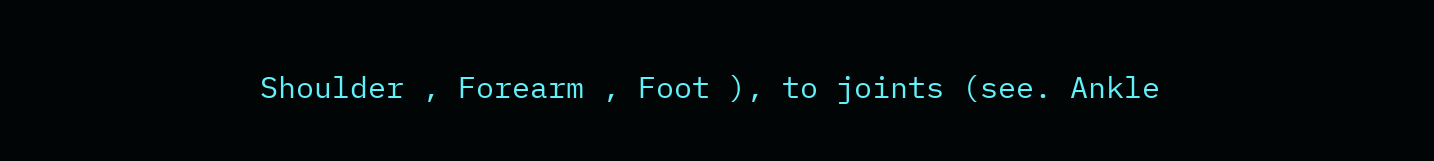Shoulder , Forearm , Foot ), to joints (see. Ankle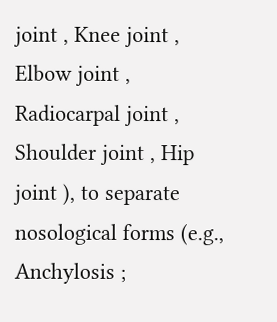joint , Knee joint , Elbow joint , Radiocarpal joint , Shoulder joint , Hip joint ), to separate nosological forms (e.g., Anchylosis ;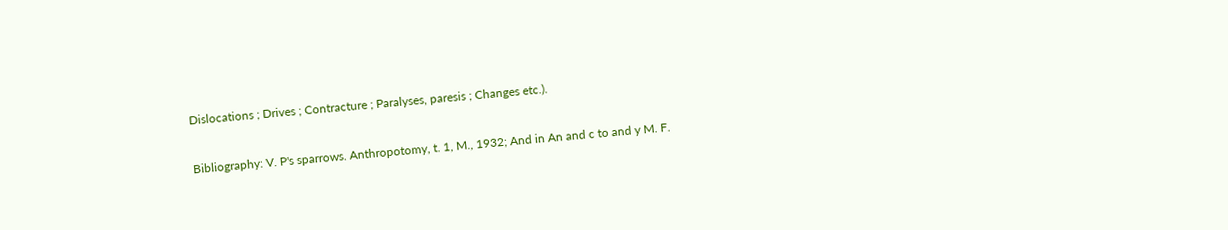Dislocations ; Drives ; Contracture ; Paralyses, paresis ; Changes etc.).

Bibliography: V. P's sparrows. Anthropotomy, t. 1, M., 1932; And in An and c to and y M. F.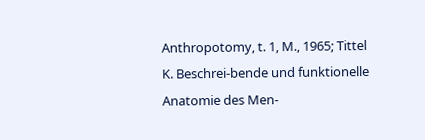Anthropotomy, t. 1, M., 1965; Tittel K. Beschrei-bende und funktionelle Anatomie des Men-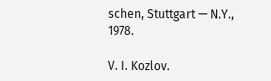schen, Stuttgart — N.Y., 1978.

V. I. Kozlov.